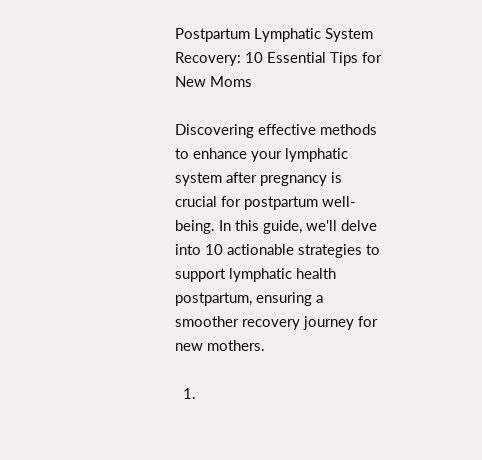Postpartum Lymphatic System Recovery: 10 Essential Tips for New Moms

Discovering effective methods to enhance your lymphatic system after pregnancy is crucial for postpartum well-being. In this guide, we'll delve into 10 actionable strategies to support lymphatic health postpartum, ensuring a smoother recovery journey for new mothers.

  1.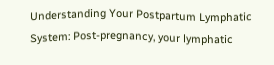Understanding Your Postpartum Lymphatic System: Post-pregnancy, your lymphatic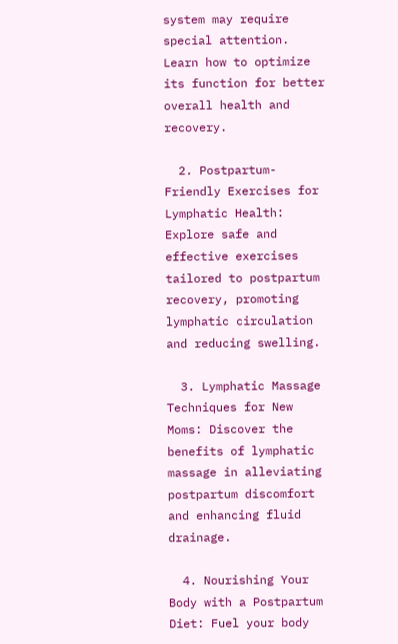system may require special attention. Learn how to optimize its function for better overall health and recovery.

  2. Postpartum-Friendly Exercises for Lymphatic Health: Explore safe and effective exercises tailored to postpartum recovery, promoting lymphatic circulation and reducing swelling.

  3. Lymphatic Massage Techniques for New Moms: Discover the benefits of lymphatic massage in alleviating postpartum discomfort and enhancing fluid drainage.

  4. Nourishing Your Body with a Postpartum Diet: Fuel your body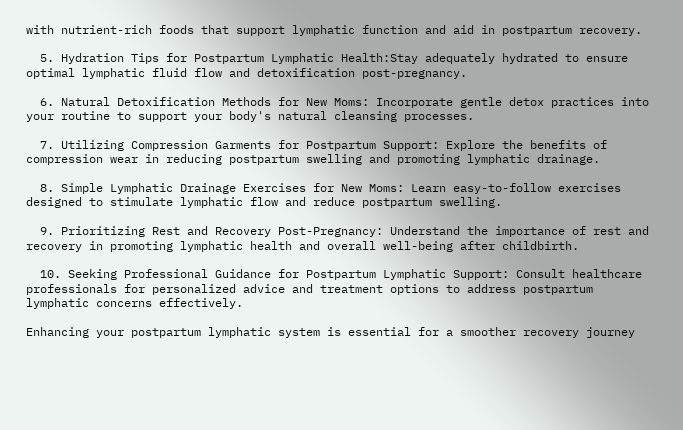with nutrient-rich foods that support lymphatic function and aid in postpartum recovery.

  5. Hydration Tips for Postpartum Lymphatic Health:Stay adequately hydrated to ensure optimal lymphatic fluid flow and detoxification post-pregnancy.

  6. Natural Detoxification Methods for New Moms: Incorporate gentle detox practices into your routine to support your body's natural cleansing processes.

  7. Utilizing Compression Garments for Postpartum Support: Explore the benefits of compression wear in reducing postpartum swelling and promoting lymphatic drainage.

  8. Simple Lymphatic Drainage Exercises for New Moms: Learn easy-to-follow exercises designed to stimulate lymphatic flow and reduce postpartum swelling.

  9. Prioritizing Rest and Recovery Post-Pregnancy: Understand the importance of rest and recovery in promoting lymphatic health and overall well-being after childbirth.

  10. Seeking Professional Guidance for Postpartum Lymphatic Support: Consult healthcare professionals for personalized advice and treatment options to address postpartum lymphatic concerns effectively.

Enhancing your postpartum lymphatic system is essential for a smoother recovery journey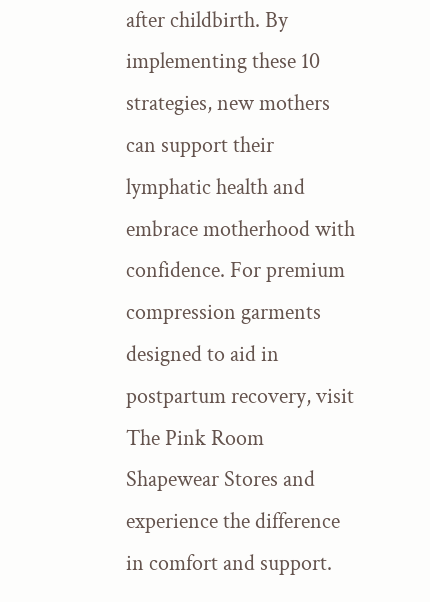after childbirth. By implementing these 10 strategies, new mothers can support their lymphatic health and embrace motherhood with confidence. For premium compression garments designed to aid in postpartum recovery, visit The Pink Room Shapewear Stores and experience the difference in comfort and support.